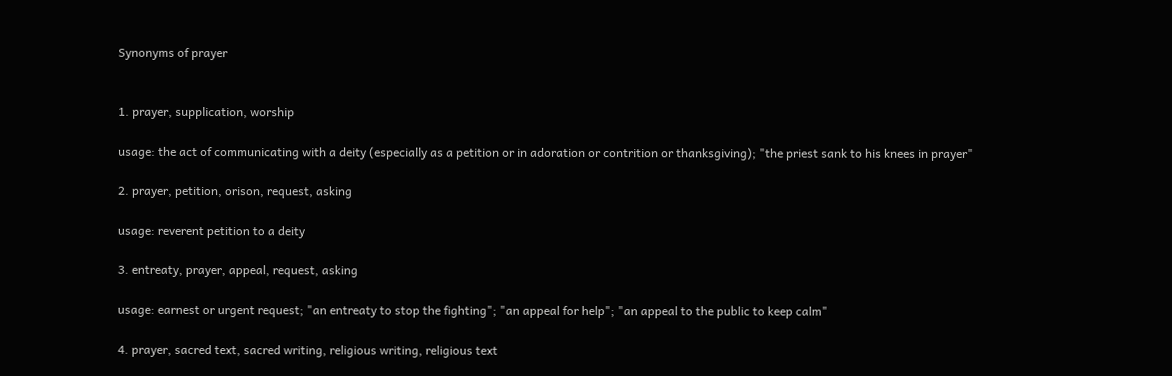Synonyms of prayer


1. prayer, supplication, worship

usage: the act of communicating with a deity (especially as a petition or in adoration or contrition or thanksgiving); "the priest sank to his knees in prayer"

2. prayer, petition, orison, request, asking

usage: reverent petition to a deity

3. entreaty, prayer, appeal, request, asking

usage: earnest or urgent request; "an entreaty to stop the fighting"; "an appeal for help"; "an appeal to the public to keep calm"

4. prayer, sacred text, sacred writing, religious writing, religious text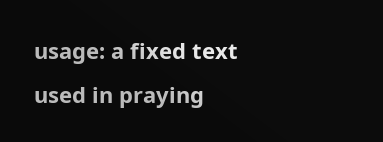usage: a fixed text used in praying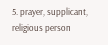5. prayer, supplicant, religious person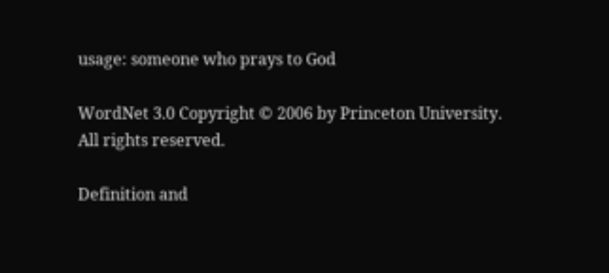usage: someone who prays to God

WordNet 3.0 Copyright © 2006 by Princeton University.
All rights reserved.

Definition and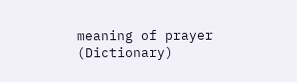meaning of prayer (Dictionary)